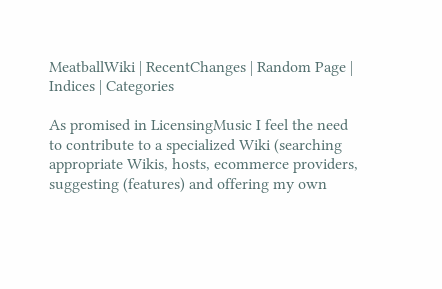MeatballWiki | RecentChanges | Random Page | Indices | Categories

As promised in LicensingMusic I feel the need to contribute to a specialized Wiki (searching appropriate Wikis, hosts, ecommerce providers, suggesting (features) and offering my own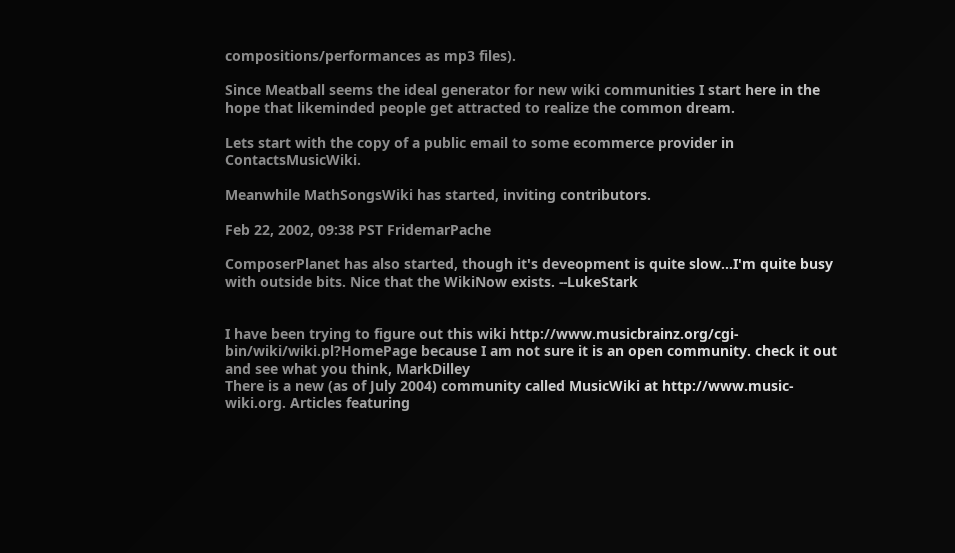compositions/performances as mp3 files).

Since Meatball seems the ideal generator for new wiki communities I start here in the hope that likeminded people get attracted to realize the common dream.

Lets start with the copy of a public email to some ecommerce provider in ContactsMusicWiki.

Meanwhile MathSongsWiki has started, inviting contributors.

Feb 22, 2002, 09:38 PST FridemarPache

ComposerPlanet has also started, though it's deveopment is quite slow...I'm quite busy with outside bits. Nice that the WikiNow exists. --LukeStark


I have been trying to figure out this wiki http://www.musicbrainz.org/cgi-bin/wiki/wiki.pl?HomePage because I am not sure it is an open community. check it out and see what you think, MarkDilley
There is a new (as of July 2004) community called MusicWiki at http://www.music-wiki.org. Articles featuring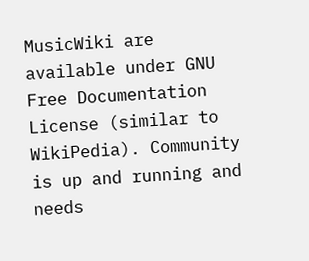MusicWiki are available under GNU Free Documentation License (similar to WikiPedia). Community is up and running and needs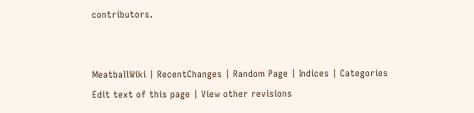contributors.


MeatballWiki | RecentChanges | Random Page | Indices | Categories
Edit text of this page | View other revisions